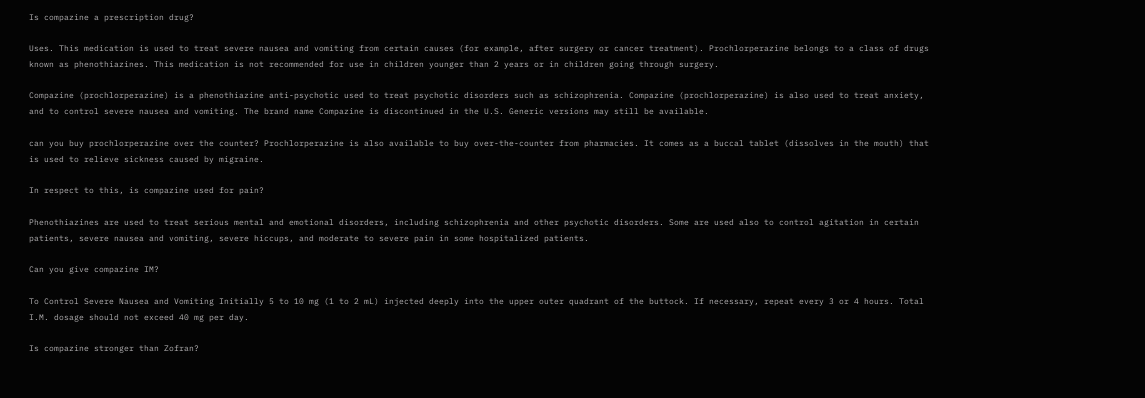Is compazine a prescription drug?

Uses. This medication is used to treat severe nausea and vomiting from certain causes (for example, after surgery or cancer treatment). Prochlorperazine belongs to a class of drugs known as phenothiazines. This medication is not recommended for use in children younger than 2 years or in children going through surgery.

Compazine (prochlorperazine) is a phenothiazine anti-psychotic used to treat psychotic disorders such as schizophrenia. Compazine (prochlorperazine) is also used to treat anxiety, and to control severe nausea and vomiting. The brand name Compazine is discontinued in the U.S. Generic versions may still be available.

can you buy prochlorperazine over the counter? Prochlorperazine is also available to buy over-the-counter from pharmacies. It comes as a buccal tablet (dissolves in the mouth) that is used to relieve sickness caused by migraine.

In respect to this, is compazine used for pain?

Phenothiazines are used to treat serious mental and emotional disorders, including schizophrenia and other psychotic disorders. Some are used also to control agitation in certain patients, severe nausea and vomiting, severe hiccups, and moderate to severe pain in some hospitalized patients.

Can you give compazine IM?

To Control Severe Nausea and Vomiting Initially 5 to 10 mg (1 to 2 mL) injected deeply into the upper outer quadrant of the buttock. If necessary, repeat every 3 or 4 hours. Total I.M. dosage should not exceed 40 mg per day.

Is compazine stronger than Zofran?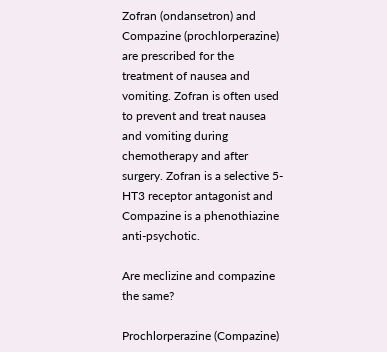Zofran (ondansetron) and Compazine (prochlorperazine) are prescribed for the treatment of nausea and vomiting. Zofran is often used to prevent and treat nausea and vomiting during chemotherapy and after surgery. Zofran is a selective 5-HT3 receptor antagonist and Compazine is a phenothiazine anti-psychotic.

Are meclizine and compazine the same?

Prochlorperazine (Compazine)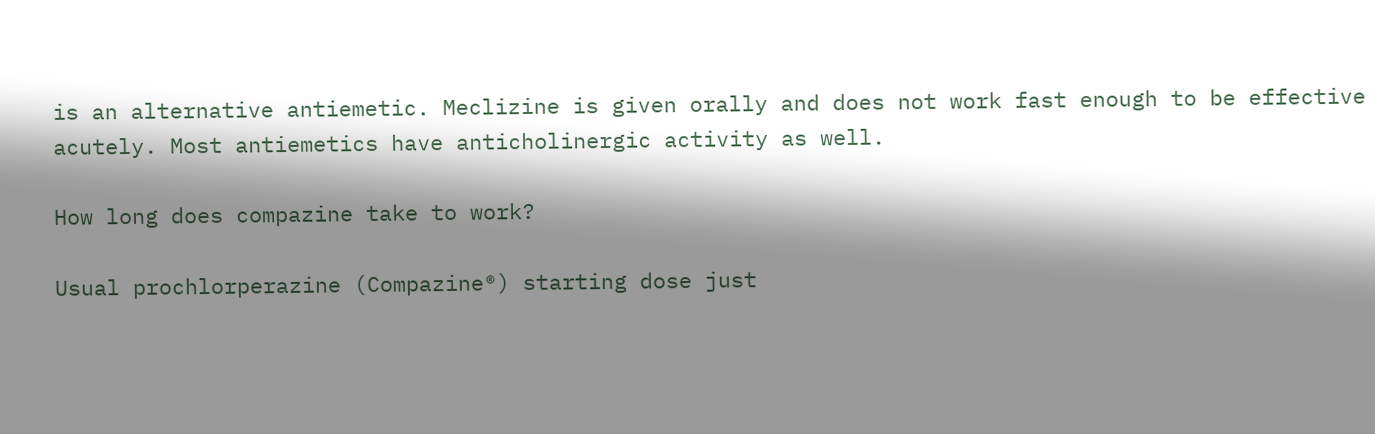is an alternative antiemetic. Meclizine is given orally and does not work fast enough to be effective acutely. Most antiemetics have anticholinergic activity as well.

How long does compazine take to work?

Usual prochlorperazine (Compazine®) starting dose just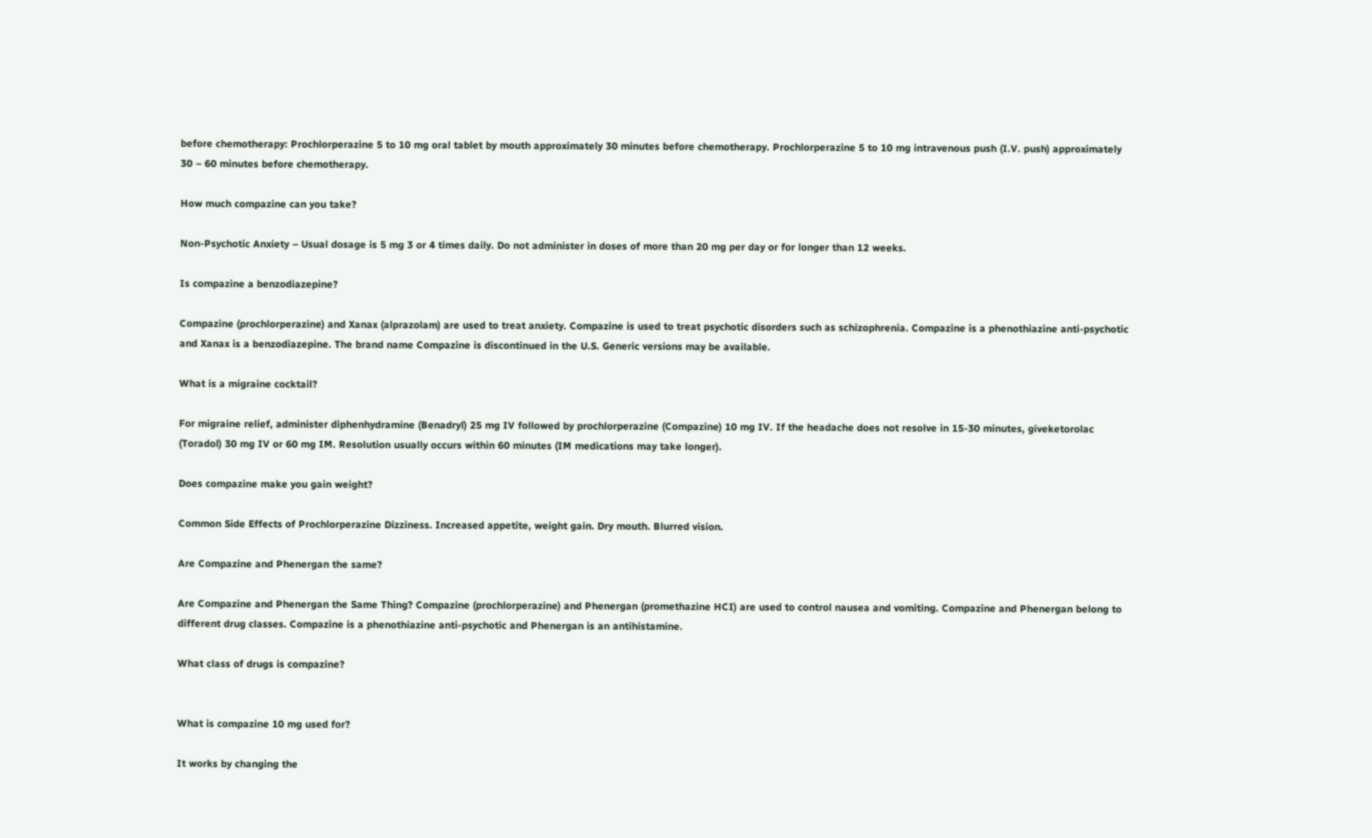before chemotherapy: Prochlorperazine 5 to 10 mg oral tablet by mouth approximately 30 minutes before chemotherapy. Prochlorperazine 5 to 10 mg intravenous push (I.V. push) approximately 30 – 60 minutes before chemotherapy.

How much compazine can you take?

Non-Psychotic Anxiety – Usual dosage is 5 mg 3 or 4 times daily. Do not administer in doses of more than 20 mg per day or for longer than 12 weeks.

Is compazine a benzodiazepine?

Compazine (prochlorperazine) and Xanax (alprazolam) are used to treat anxiety. Compazine is used to treat psychotic disorders such as schizophrenia. Compazine is a phenothiazine anti-psychotic and Xanax is a benzodiazepine. The brand name Compazine is discontinued in the U.S. Generic versions may be available.

What is a migraine cocktail?

For migraine relief, administer diphenhydramine (Benadryl) 25 mg IV followed by prochlorperazine (Compazine) 10 mg IV. If the headache does not resolve in 15-30 minutes, giveketorolac (Toradol) 30 mg IV or 60 mg IM. Resolution usually occurs within 60 minutes (IM medications may take longer).

Does compazine make you gain weight?

Common Side Effects of Prochlorperazine Dizziness. Increased appetite, weight gain. Dry mouth. Blurred vision.

Are Compazine and Phenergan the same?

Are Compazine and Phenergan the Same Thing? Compazine (prochlorperazine) and Phenergan (promethazine HCI) are used to control nausea and vomiting. Compazine and Phenergan belong to different drug classes. Compazine is a phenothiazine anti-psychotic and Phenergan is an antihistamine.

What class of drugs is compazine?


What is compazine 10 mg used for?

It works by changing the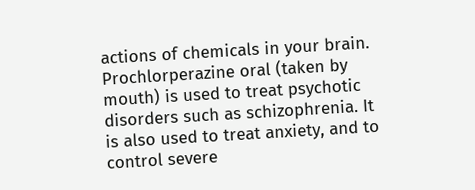actions of chemicals in your brain. Prochlorperazine oral (taken by mouth) is used to treat psychotic disorders such as schizophrenia. It is also used to treat anxiety, and to control severe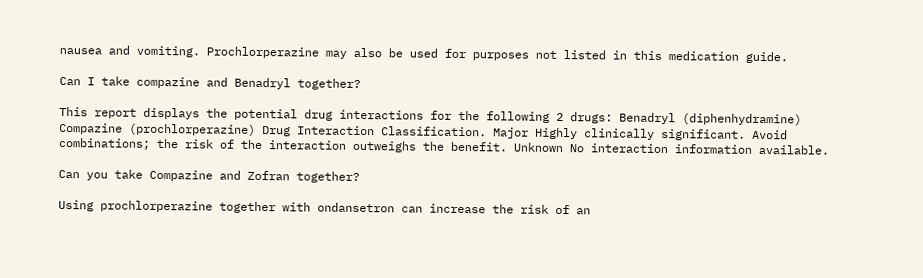nausea and vomiting. Prochlorperazine may also be used for purposes not listed in this medication guide.

Can I take compazine and Benadryl together?

This report displays the potential drug interactions for the following 2 drugs: Benadryl (diphenhydramine) Compazine (prochlorperazine) Drug Interaction Classification. Major Highly clinically significant. Avoid combinations; the risk of the interaction outweighs the benefit. Unknown No interaction information available.

Can you take Compazine and Zofran together?

Using prochlorperazine together with ondansetron can increase the risk of an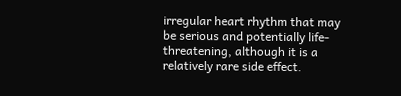irregular heart rhythm that may be serious and potentially life-threatening, although it is a relatively rare side effect.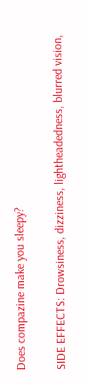Does compazine make you sleepy?

SIDE EFFECTS: Drowsiness, dizziness, lightheadedness, blurred vision,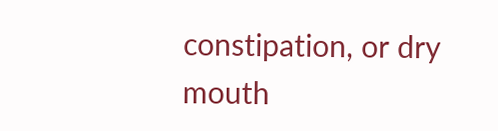constipation, or dry mouth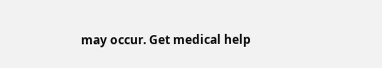may occur. Get medical help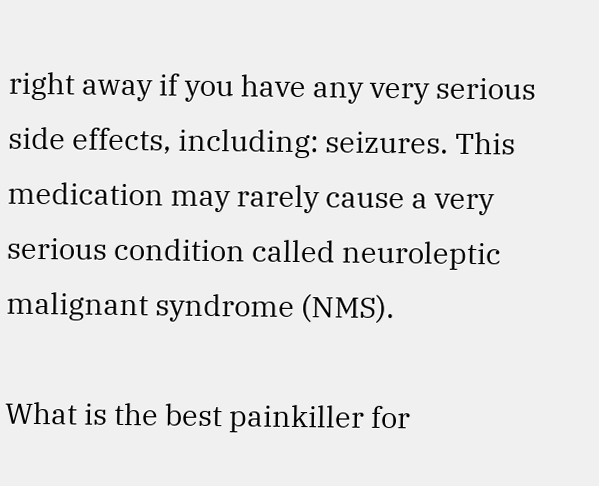right away if you have any very serious side effects, including: seizures. This medication may rarely cause a very serious condition called neuroleptic malignant syndrome (NMS).

What is the best painkiller for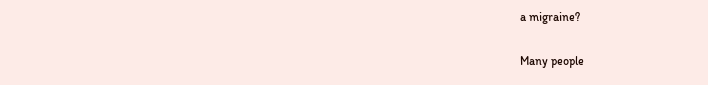a migraine?

Many people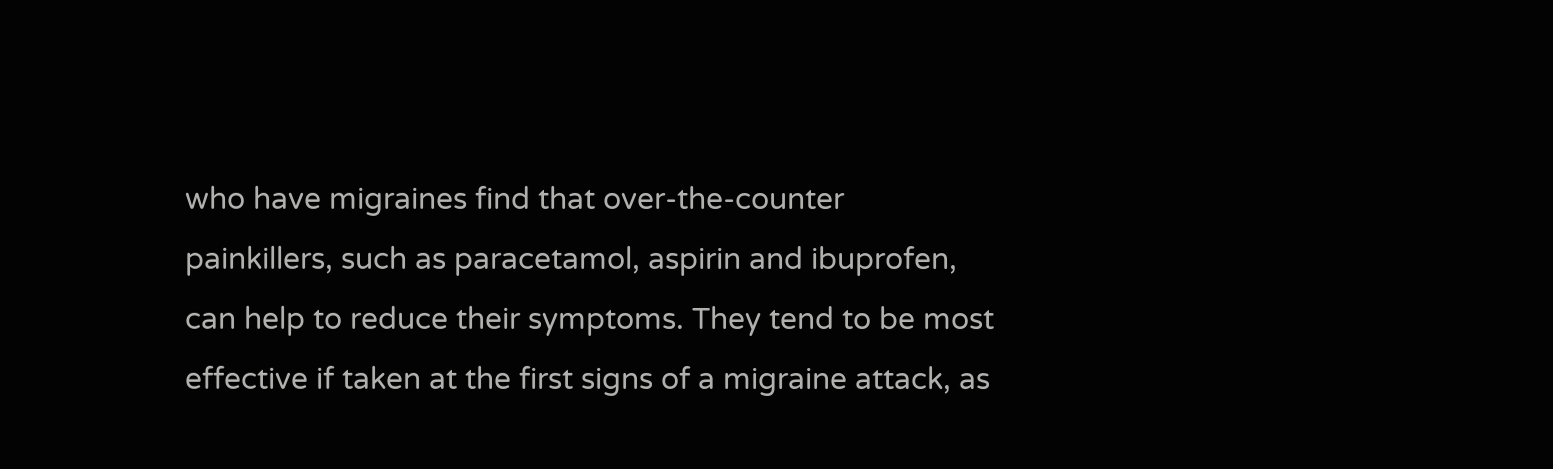who have migraines find that over-the-counter painkillers, such as paracetamol, aspirin and ibuprofen, can help to reduce their symptoms. They tend to be most effective if taken at the first signs of a migraine attack, as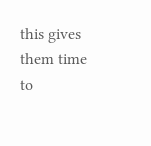this gives them time to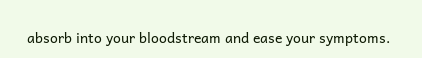absorb into your bloodstream and ease your symptoms.